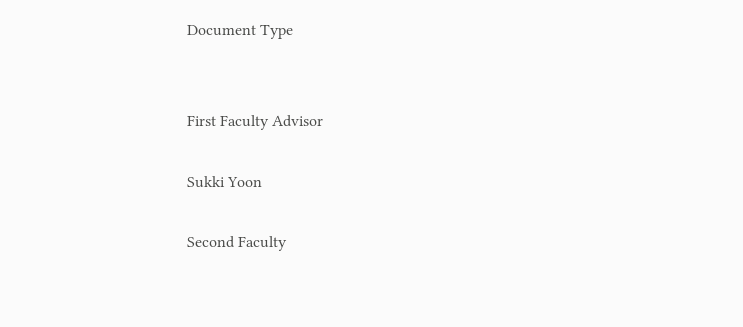Document Type


First Faculty Advisor

Sukki Yoon

Second Faculty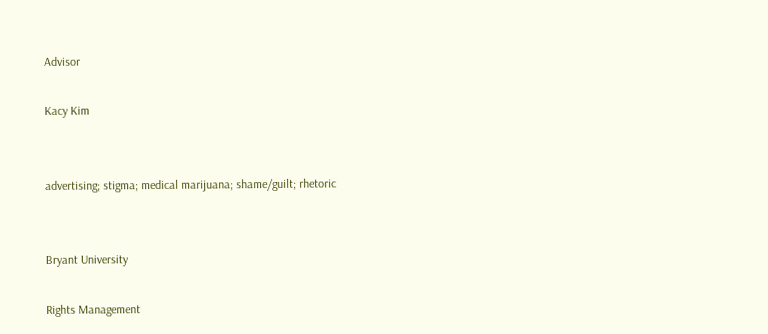Advisor

Kacy Kim


advertising; stigma; medical marijuana; shame/guilt; rhetoric


Bryant University

Rights Management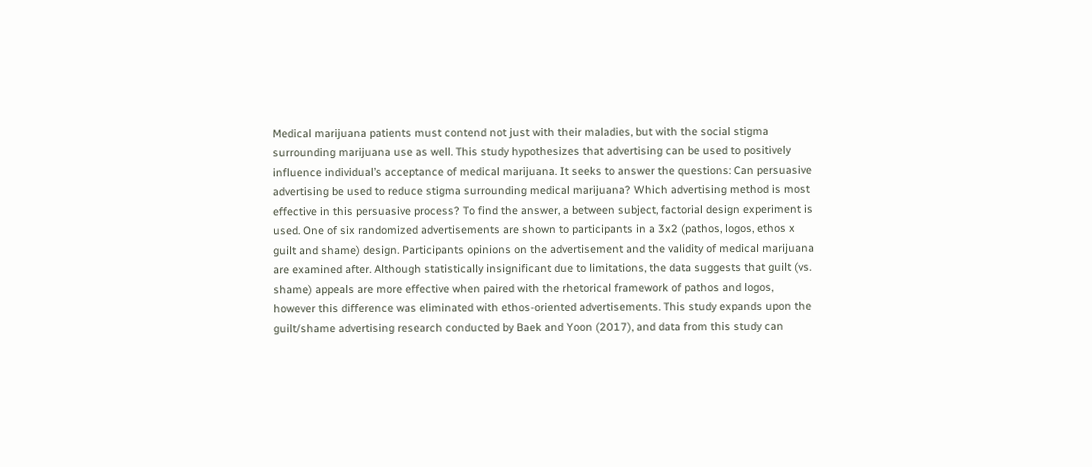Medical marijuana patients must contend not just with their maladies, but with the social stigma surrounding marijuana use as well. This study hypothesizes that advertising can be used to positively influence individual’s acceptance of medical marijuana. It seeks to answer the questions: Can persuasive advertising be used to reduce stigma surrounding medical marijuana? Which advertising method is most effective in this persuasive process? To find the answer, a between subject, factorial design experiment is used. One of six randomized advertisements are shown to participants in a 3x2 (pathos, logos, ethos x guilt and shame) design. Participants opinions on the advertisement and the validity of medical marijuana are examined after. Although statistically insignificant due to limitations, the data suggests that guilt (vs. shame) appeals are more effective when paired with the rhetorical framework of pathos and logos, however this difference was eliminated with ethos-oriented advertisements. This study expands upon the guilt/shame advertising research conducted by Baek and Yoon (2017), and data from this study can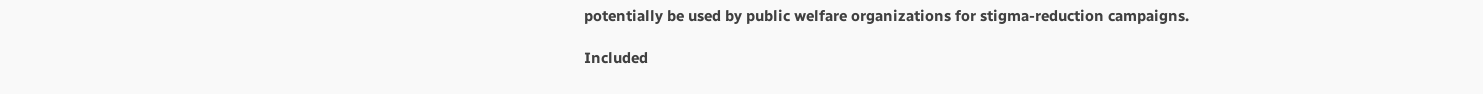potentially be used by public welfare organizations for stigma-reduction campaigns.

Included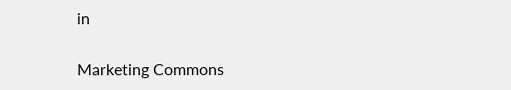in

Marketing Commons